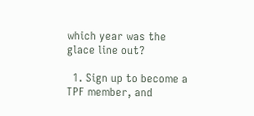which year was the glace line out?

  1. Sign up to become a TPF member, and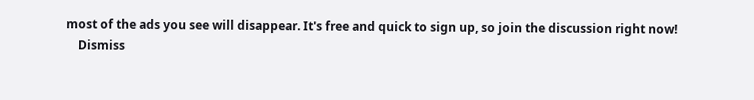most of the ads you see will disappear. It's free and quick to sign up, so join the discussion right now!
    Dismiss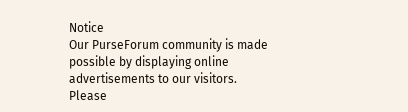Notice
Our PurseForum community is made possible by displaying online advertisements to our visitors.
Please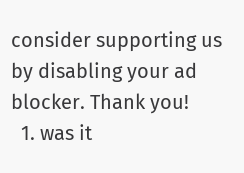consider supporting us by disabling your ad blocker. Thank you!
  1. was it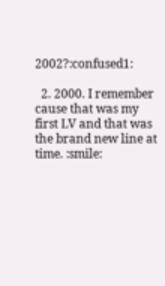2002?:confused1:

  2. 2000. I remember cause that was my first LV and that was the brand new line at time. :smile: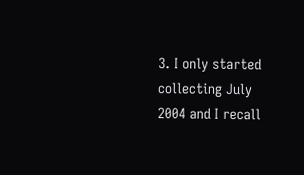3. I only started collecting July 2004 and I recall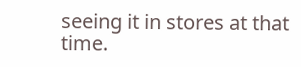seeing it in stores at that time.